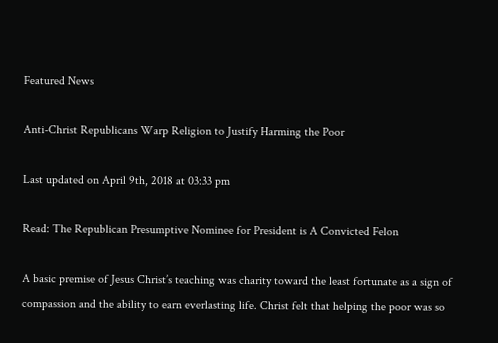Featured News

Anti-Christ Republicans Warp Religion to Justify Harming the Poor

Last updated on April 9th, 2018 at 03:33 pm

Read: The Republican Presumptive Nominee for President is A Convicted Felon

A basic premise of Jesus Christ’s teaching was charity toward the least fortunate as a sign of compassion and the ability to earn everlasting life. Christ felt that helping the poor was so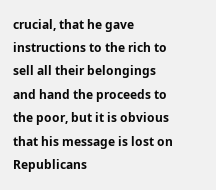crucial, that he gave instructions to the rich to sell all their belongings and hand the proceeds to the poor, but it is obvious that his message is lost on Republicans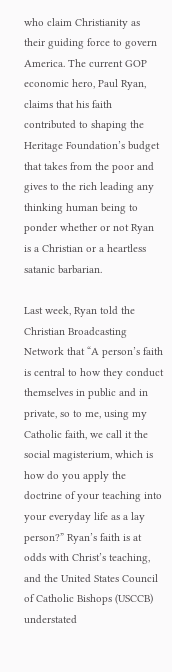who claim Christianity as their guiding force to govern America. The current GOP economic hero, Paul Ryan, claims that his faith contributed to shaping the Heritage Foundation’s budget that takes from the poor and gives to the rich leading any thinking human being to ponder whether or not Ryan is a Christian or a heartless satanic barbarian.

Last week, Ryan told the Christian Broadcasting Network that “A person’s faith is central to how they conduct themselves in public and in private, so to me, using my Catholic faith, we call it the social magisterium, which is how do you apply the doctrine of your teaching into your everyday life as a lay person?” Ryan’s faith is at odds with Christ’s teaching, and the United States Council of Catholic Bishops (USCCB) understated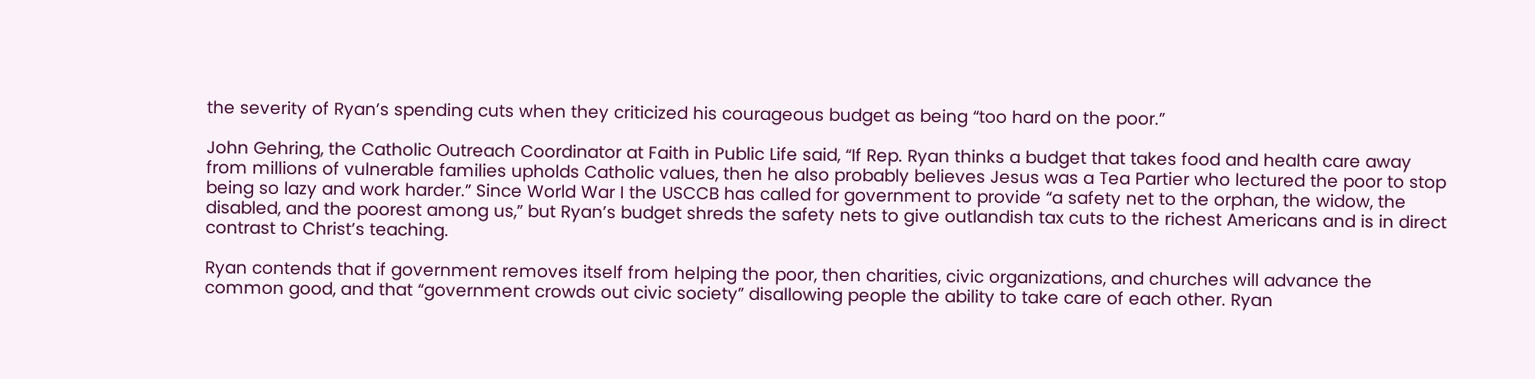the severity of Ryan’s spending cuts when they criticized his courageous budget as being “too hard on the poor.”

John Gehring, the Catholic Outreach Coordinator at Faith in Public Life said, “If Rep. Ryan thinks a budget that takes food and health care away from millions of vulnerable families upholds Catholic values, then he also probably believes Jesus was a Tea Partier who lectured the poor to stop being so lazy and work harder.” Since World War I the USCCB has called for government to provide “a safety net to the orphan, the widow, the disabled, and the poorest among us,” but Ryan’s budget shreds the safety nets to give outlandish tax cuts to the richest Americans and is in direct contrast to Christ’s teaching.

Ryan contends that if government removes itself from helping the poor, then charities, civic organizations, and churches will advance the common good, and that “government crowds out civic society” disallowing people the ability to take care of each other. Ryan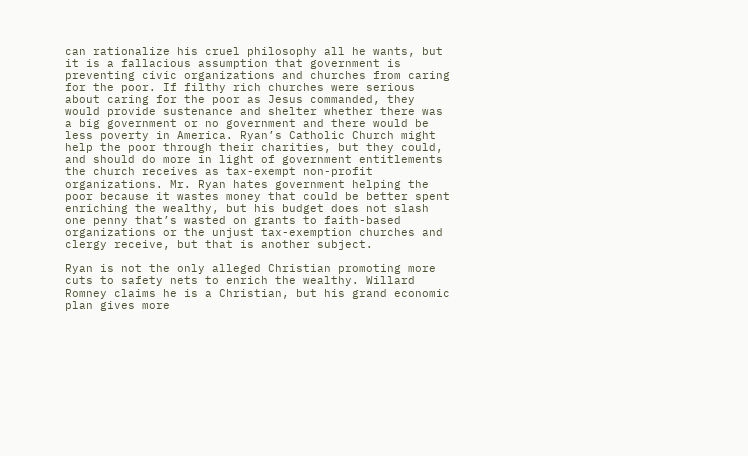can rationalize his cruel philosophy all he wants, but it is a fallacious assumption that government is preventing civic organizations and churches from caring for the poor. If filthy rich churches were serious about caring for the poor as Jesus commanded, they would provide sustenance and shelter whether there was a big government or no government and there would be less poverty in America. Ryan’s Catholic Church might help the poor through their charities, but they could, and should do more in light of government entitlements the church receives as tax-exempt non-profit organizations. Mr. Ryan hates government helping the poor because it wastes money that could be better spent enriching the wealthy, but his budget does not slash one penny that’s wasted on grants to faith-based organizations or the unjust tax-exemption churches and clergy receive, but that is another subject.

Ryan is not the only alleged Christian promoting more cuts to safety nets to enrich the wealthy. Willard Romney claims he is a Christian, but his grand economic plan gives more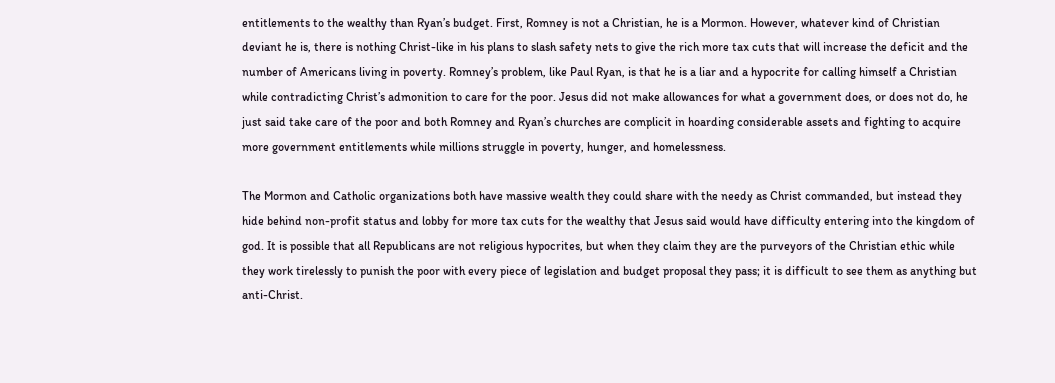entitlements to the wealthy than Ryan’s budget. First, Romney is not a Christian, he is a Mormon. However, whatever kind of Christian deviant he is, there is nothing Christ-like in his plans to slash safety nets to give the rich more tax cuts that will increase the deficit and the number of Americans living in poverty. Romney’s problem, like Paul Ryan, is that he is a liar and a hypocrite for calling himself a Christian while contradicting Christ’s admonition to care for the poor. Jesus did not make allowances for what a government does, or does not do, he just said take care of the poor and both Romney and Ryan’s churches are complicit in hoarding considerable assets and fighting to acquire more government entitlements while millions struggle in poverty, hunger, and homelessness.

The Mormon and Catholic organizations both have massive wealth they could share with the needy as Christ commanded, but instead they hide behind non-profit status and lobby for more tax cuts for the wealthy that Jesus said would have difficulty entering into the kingdom of god. It is possible that all Republicans are not religious hypocrites, but when they claim they are the purveyors of the Christian ethic while they work tirelessly to punish the poor with every piece of legislation and budget proposal they pass; it is difficult to see them as anything but anti-Christ.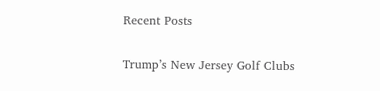Recent Posts

Trump’s New Jersey Golf Clubs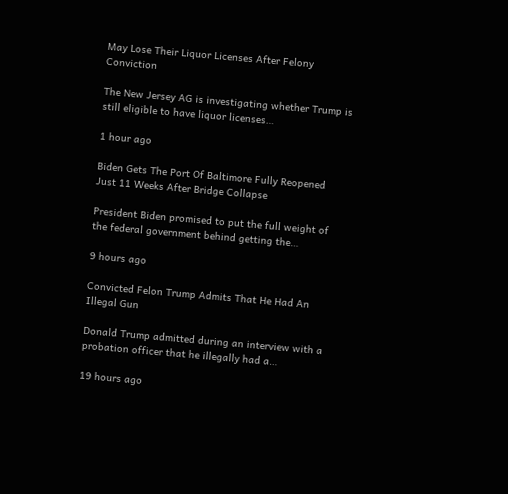May Lose Their Liquor Licenses After Felony Conviction

The New Jersey AG is investigating whether Trump is still eligible to have liquor licenses…

1 hour ago

Biden Gets The Port Of Baltimore Fully Reopened Just 11 Weeks After Bridge Collapse

President Biden promised to put the full weight of the federal government behind getting the…

9 hours ago

Convicted Felon Trump Admits That He Had An Illegal Gun

Donald Trump admitted during an interview with a probation officer that he illegally had a…

19 hours ago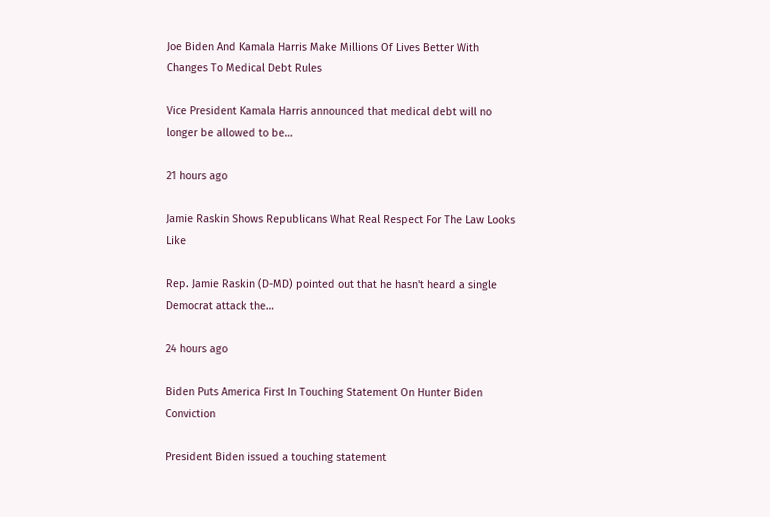Joe Biden And Kamala Harris Make Millions Of Lives Better With Changes To Medical Debt Rules

Vice President Kamala Harris announced that medical debt will no longer be allowed to be…

21 hours ago

Jamie Raskin Shows Republicans What Real Respect For The Law Looks Like

Rep. Jamie Raskin (D-MD) pointed out that he hasn't heard a single Democrat attack the…

24 hours ago

Biden Puts America First In Touching Statement On Hunter Biden Conviction

President Biden issued a touching statement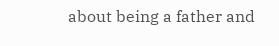about being a father and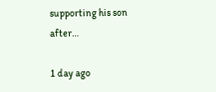supporting his son after…

1 day ago